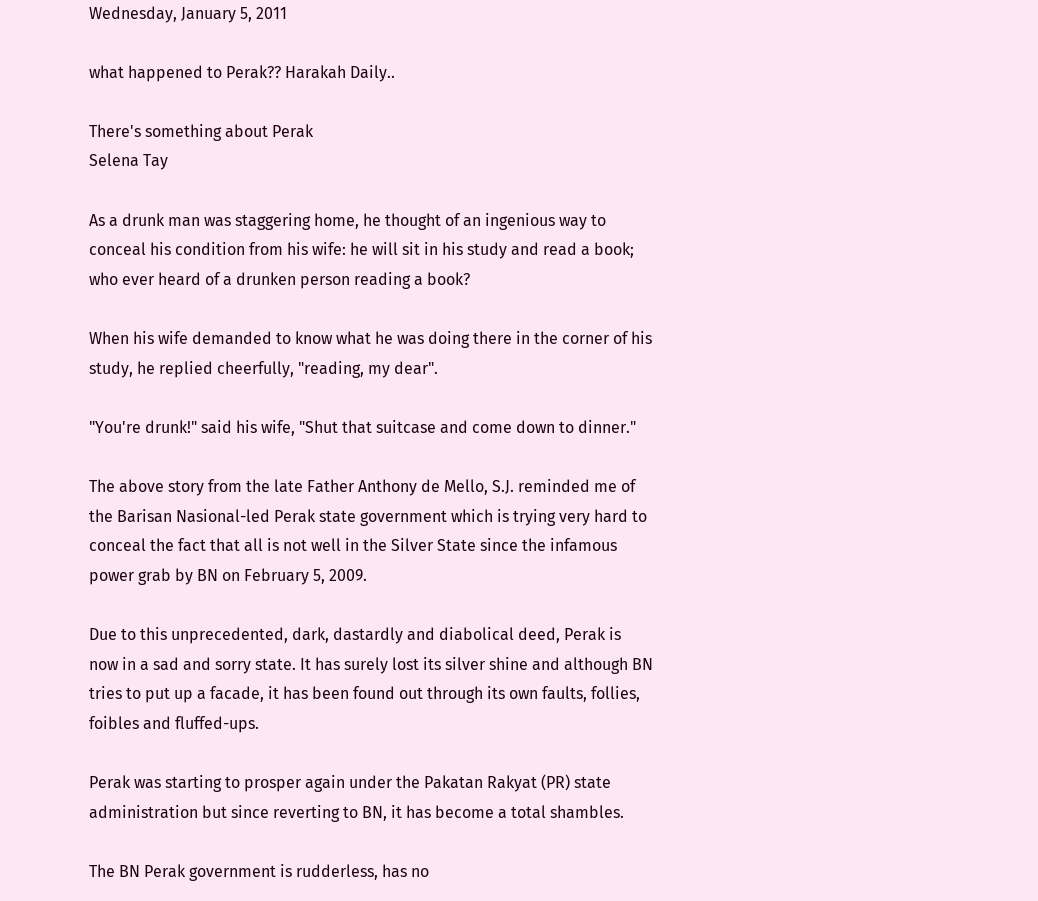Wednesday, January 5, 2011

what happened to Perak?? Harakah Daily..

There's something about Perak
Selena Tay

As a drunk man was staggering home, he thought of an ingenious way to conceal his condition from his wife: he will sit in his study and read a book; who ever heard of a drunken person reading a book?

When his wife demanded to know what he was doing there in the corner of his study, he replied cheerfully, "reading, my dear".

"You're drunk!" said his wife, "Shut that suitcase and come down to dinner."

The above story from the late Father Anthony de Mello, S.J. reminded me of the Barisan Nasional-led Perak state government which is trying very hard to conceal the fact that all is not well in the Silver State since the infamous power grab by BN on February 5, 2009.

Due to this unprecedented, dark, dastardly and diabolical deed, Perak is now in a sad and sorry state. It has surely lost its silver shine and although BN tries to put up a facade, it has been found out through its own faults, follies, foibles and fluffed-ups.

Perak was starting to prosper again under the Pakatan Rakyat (PR) state administration but since reverting to BN, it has become a total shambles.

The BN Perak government is rudderless, has no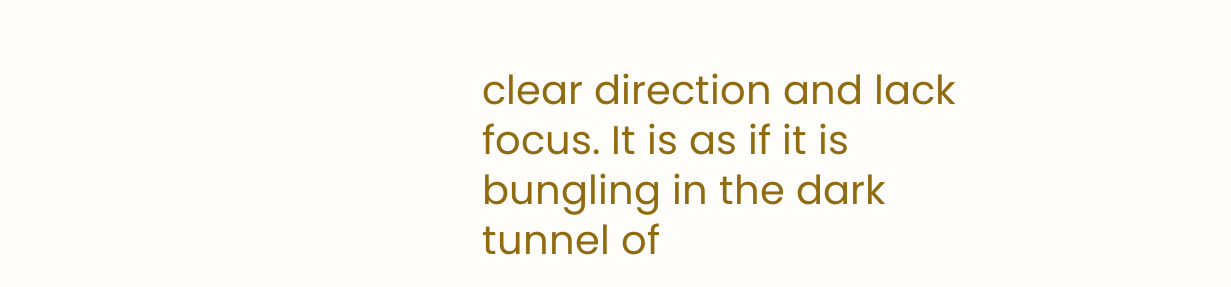clear direction and lack focus. It is as if it is bungling in the dark tunnel of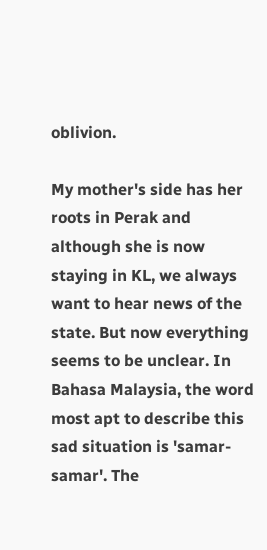oblivion.

My mother's side has her roots in Perak and although she is now staying in KL, we always want to hear news of the state. But now everything seems to be unclear. In Bahasa Malaysia, the word most apt to describe this sad situation is 'samar-samar'. The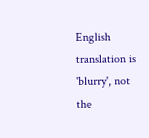English translation is 'blurry', not the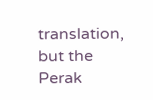translation, but the Perak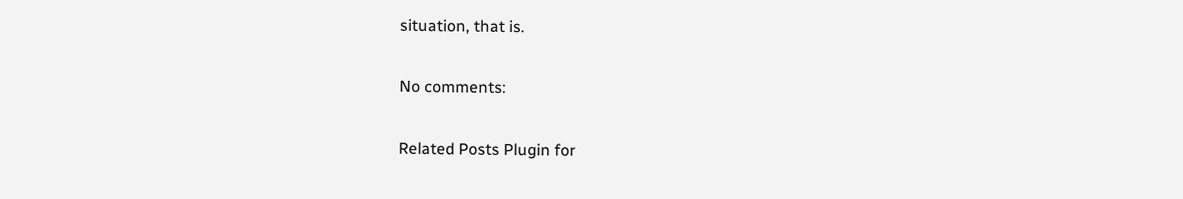situation, that is.

No comments:

Related Posts Plugin for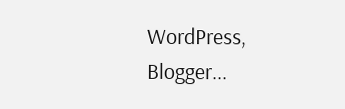WordPress, Blogger...